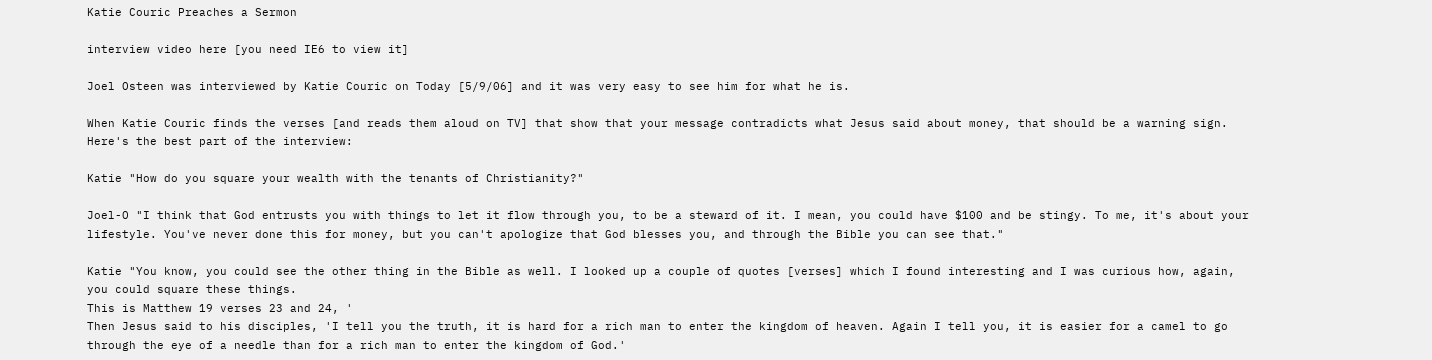Katie Couric Preaches a Sermon

interview video here [you need IE6 to view it]

Joel Osteen was interviewed by Katie Couric on Today [5/9/06] and it was very easy to see him for what he is.

When Katie Couric finds the verses [and reads them aloud on TV] that show that your message contradicts what Jesus said about money, that should be a warning sign. Here's the best part of the interview:

Katie "How do you square your wealth with the tenants of Christianity?"

Joel-O "I think that God entrusts you with things to let it flow through you, to be a steward of it. I mean, you could have $100 and be stingy. To me, it's about your lifestyle. You've never done this for money, but you can't apologize that God blesses you, and through the Bible you can see that."

Katie "You know, you could see the other thing in the Bible as well. I looked up a couple of quotes [verses] which I found interesting and I was curious how, again, you could square these things.
This is Matthew 19 verses 23 and 24, '
Then Jesus said to his disciples, 'I tell you the truth, it is hard for a rich man to enter the kingdom of heaven. Again I tell you, it is easier for a camel to go through the eye of a needle than for a rich man to enter the kingdom of God.'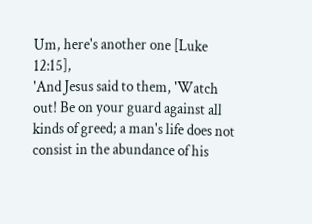Um, here's another one [Luke 12:15],
'And Jesus said to them, 'Watch out! Be on your guard against all kinds of greed; a man's life does not consist in the abundance of his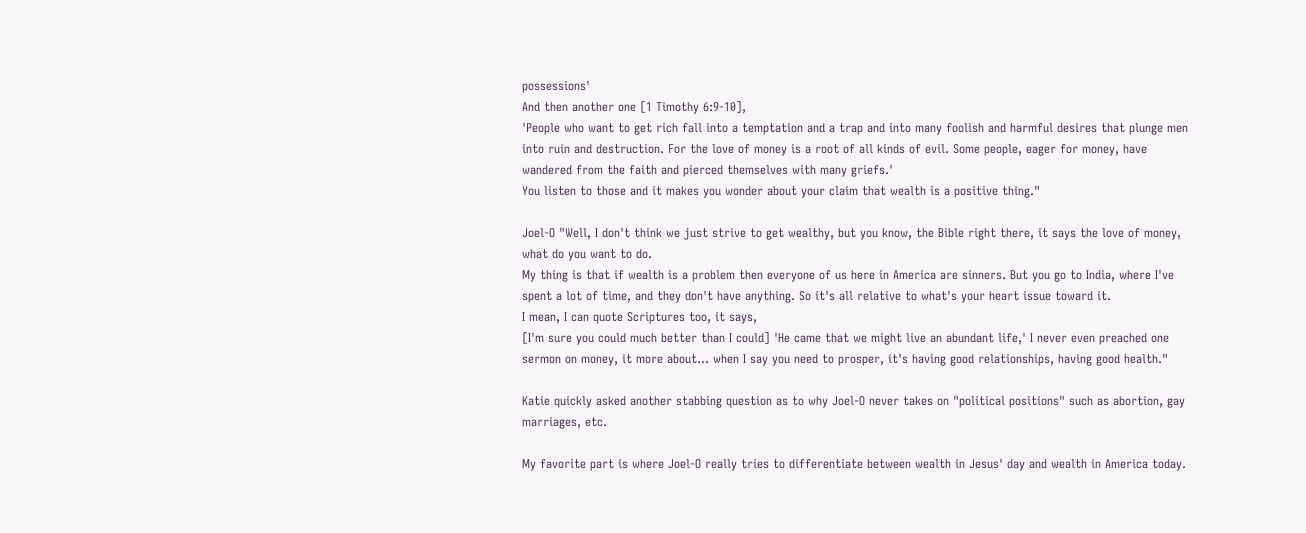possessions'
And then another one [1 Timothy 6:9-10],
'People who want to get rich fall into a temptation and a trap and into many foolish and harmful desires that plunge men into ruin and destruction. For the love of money is a root of all kinds of evil. Some people, eager for money, have wandered from the faith and pierced themselves with many griefs.'
You listen to those and it makes you wonder about your claim that wealth is a positive thing."

Joel-O "Well, I don't think we just strive to get wealthy, but you know, the Bible right there, it says the love of money, what do you want to do.
My thing is that if wealth is a problem then everyone of us here in America are sinners. But you go to India, where I've spent a lot of time, and they don't have anything. So it's all relative to what's your heart issue toward it.
I mean, I can quote Scriptures too, it says,
[I'm sure you could much better than I could] 'He came that we might live an abundant life,' I never even preached one sermon on money, it more about... when I say you need to prosper, it's having good relationships, having good health."

Katie quickly asked another stabbing question as to why Joel-O never takes on "political positions" such as abortion, gay marriages, etc.

My favorite part is where Joel-O really tries to differentiate between wealth in Jesus' day and wealth in America today.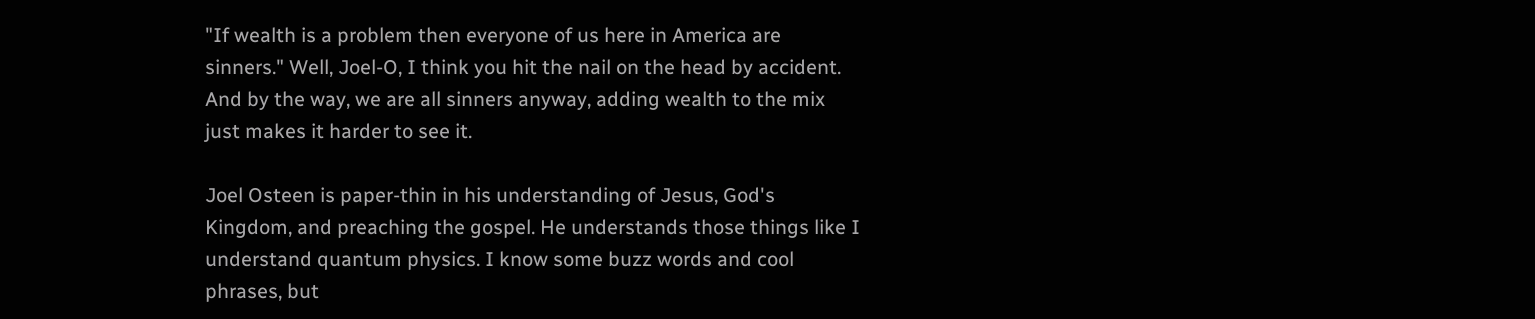"If wealth is a problem then everyone of us here in America are sinners." Well, Joel-O, I think you hit the nail on the head by accident. And by the way, we are all sinners anyway, adding wealth to the mix just makes it harder to see it.

Joel Osteen is paper-thin in his understanding of Jesus, God's Kingdom, and preaching the gospel. He understands those things like I understand quantum physics. I know some buzz words and cool phrases, but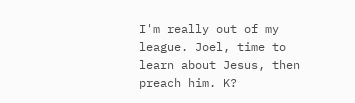I'm really out of my league. Joel, time to learn about Jesus, then preach him. K?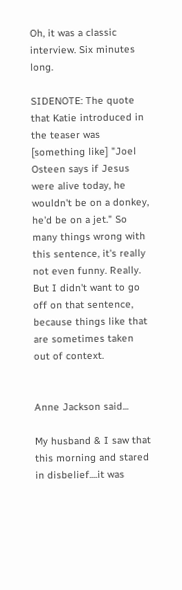Oh, it was a classic interview. Six minutes long.

SIDENOTE: The quote that Katie introduced in the teaser was [something like] "Joel Osteen says if Jesus were alive today, he wouldn't be on a donkey, he'd be on a jet." So many things wrong with this sentence, it's really not even funny. Really. But I didn't want to go off on that sentence, because things like that are sometimes taken out of context.


Anne Jackson said...

My husband & I saw that this morning and stared in disbelief....it was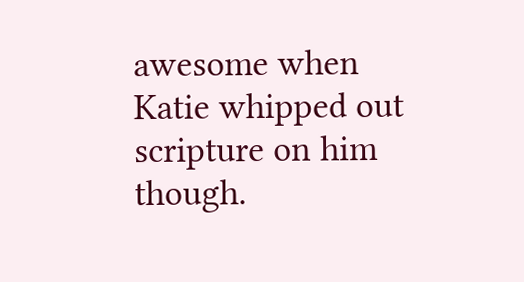awesome when Katie whipped out scripture on him though.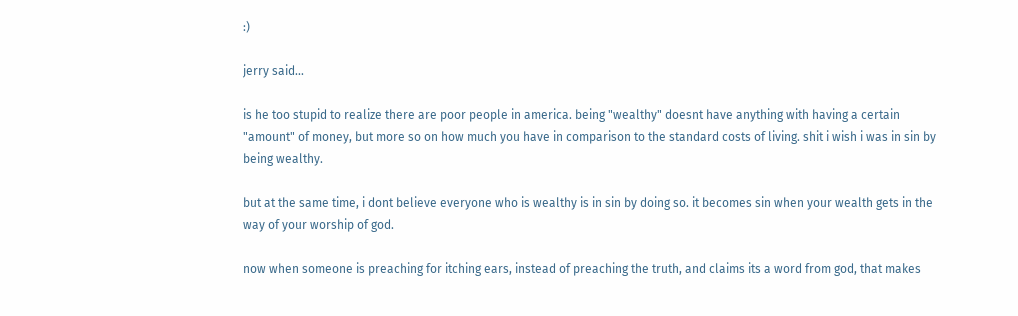:)

jerry said...

is he too stupid to realize there are poor people in america. being "wealthy" doesnt have anything with having a certain "amount" of money, but more so on how much you have in comparison to the standard costs of living. shit i wish i was in sin by being wealthy.

but at the same time, i dont believe everyone who is wealthy is in sin by doing so. it becomes sin when your wealth gets in the way of your worship of god.

now when someone is preaching for itching ears, instead of preaching the truth, and claims its a word from god, that makes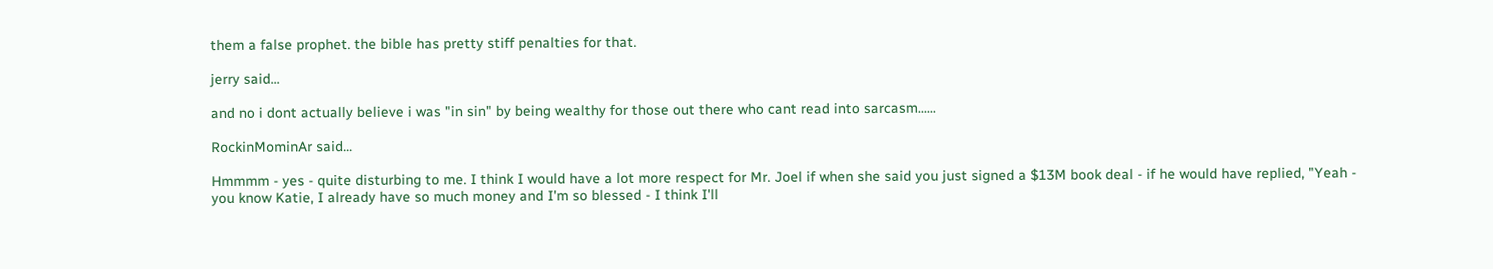them a false prophet. the bible has pretty stiff penalties for that.

jerry said...

and no i dont actually believe i was "in sin" by being wealthy for those out there who cant read into sarcasm......

RockinMominAr said...

Hmmmm - yes - quite disturbing to me. I think I would have a lot more respect for Mr. Joel if when she said you just signed a $13M book deal - if he would have replied, "Yeah - you know Katie, I already have so much money and I'm so blessed - I think I'll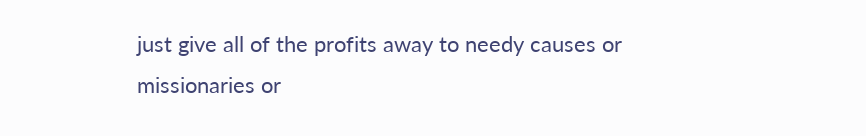just give all of the profits away to needy causes or missionaries or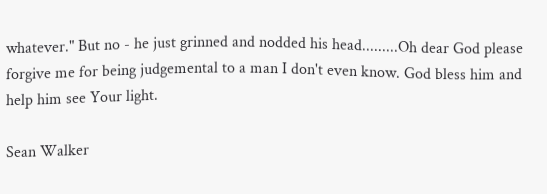whatever." But no - he just grinned and nodded his head.........Oh dear God please forgive me for being judgemental to a man I don't even know. God bless him and help him see Your light.

Sean Walker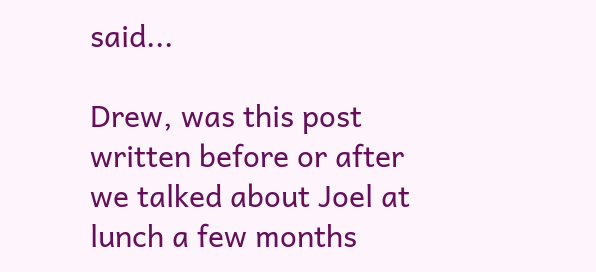said...

Drew, was this post written before or after we talked about Joel at lunch a few months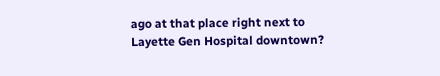ago at that place right next to Layette Gen Hospital downtown?